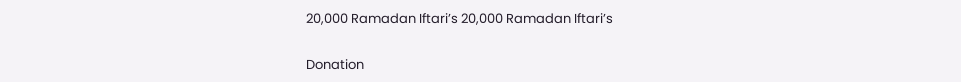20,000 Ramadan Iftari’s 20,000 Ramadan Iftari’s


Donation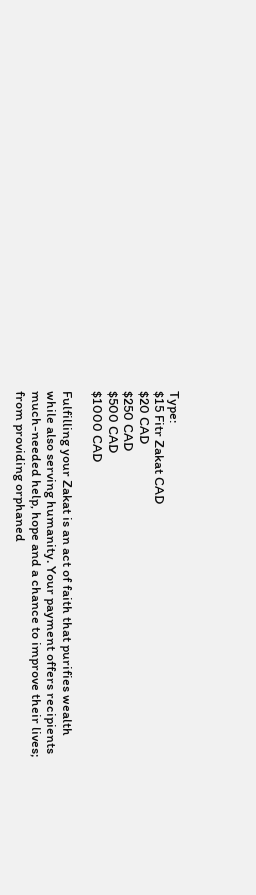Type:
$15 Fitr Zakat CAD
$20 CAD
$250 CAD
$500 CAD
$1000 CAD

Fulfilling your Zakat is an act of faith that purifies wealth while also serving humanity. Your payment offers recipients much-needed help, hope and a chance to improve their lives; from providing orphaned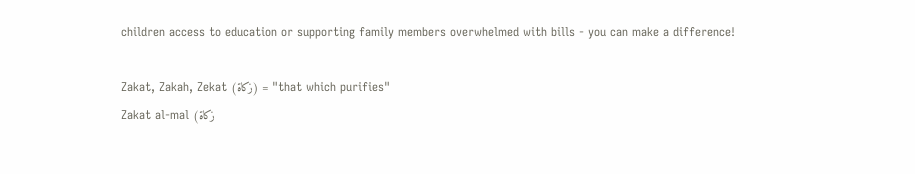children access to education or supporting family members overwhelmed with bills - you can make a difference!

Zakat, Zakah, Zekat (زكاة) = "that which purifies"
Zakat al-mal (زكاة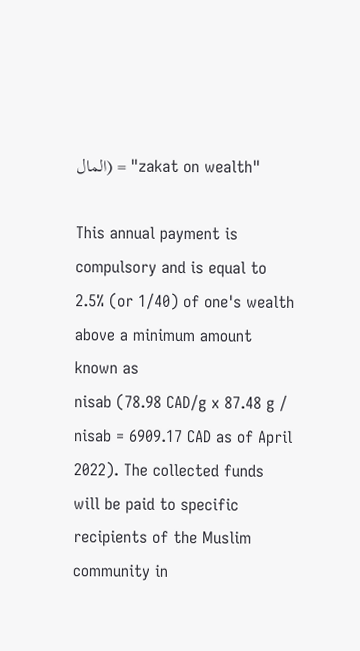المال) = "zakat on wealth"

This annual payment is compulsory and is equal to 2.5% (or 1/40) of one's wealth above a minimum amount known as
nisab (78.98 CAD/g x 87.48 g / nisab = 6909.17 CAD as of April 2022). The collected funds will be paid to specific recipients of the Muslim community in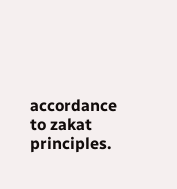accordance to zakat principles.